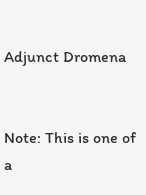Adjunct Dromena


Note: This is one of a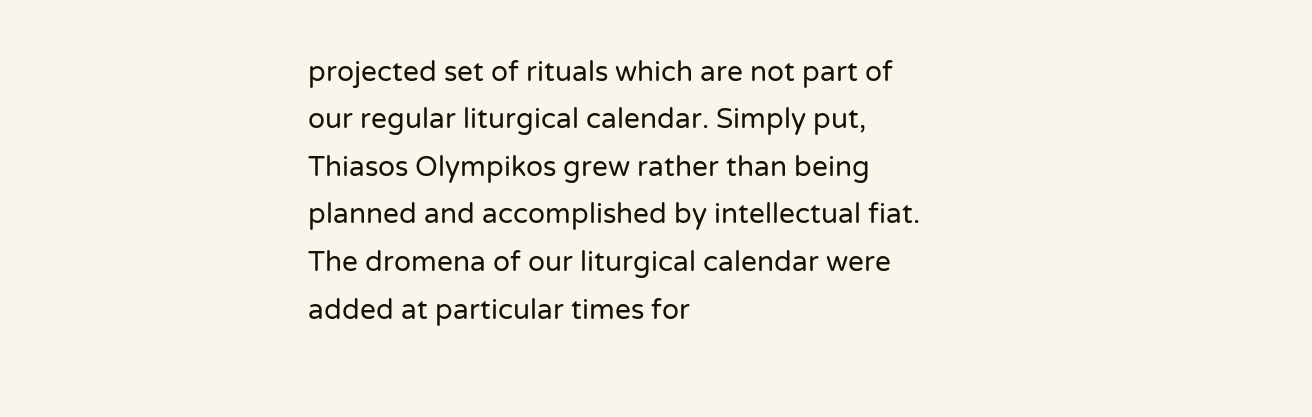projected set of rituals which are not part of our regular liturgical calendar. Simply put, Thiasos Olympikos grew rather than being planned and accomplished by intellectual fiat. The dromena of our liturgical calendar were added at particular times for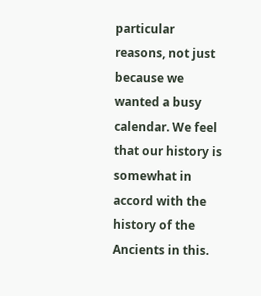particular reasons, not just because we wanted a busy calendar. We feel that our history is somewhat in accord with the history of the Ancients in this.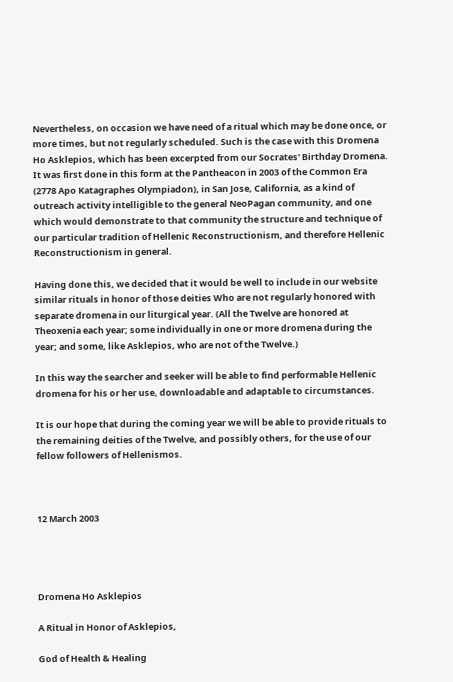Nevertheless, on occasion we have need of a ritual which may be done once, or more times, but not regularly scheduled. Such is the case with this Dromena Ho Asklepios, which has been excerpted from our Socrates' Birthday Dromena. It was first done in this form at the Pantheacon in 2003 of the Common Era (2778 Apo Katagraphes Olympiadon), in San Jose, California, as a kind of outreach activity intelligible to the general NeoPagan community, and one which would demonstrate to that community the structure and technique of our particular tradition of Hellenic Reconstructionism, and therefore Hellenic Reconstructionism in general.

Having done this, we decided that it would be well to include in our website similar rituals in honor of those deities Who are not regularly honored with separate dromena in our liturgical year. (All the Twelve are honored at Theoxenia each year; some individually in one or more dromena during the year; and some, like Asklepios, who are not of the Twelve.)

In this way the searcher and seeker will be able to find performable Hellenic dromena for his or her use, downloadable and adaptable to circumstances.

It is our hope that during the coming year we will be able to provide rituals to the remaining deities of the Twelve, and possibly others, for the use of our fellow followers of Hellenismos.



12 March 2003




Dromena Ho Asklepios

A Ritual in Honor of Asklepios,

God of Health & Healing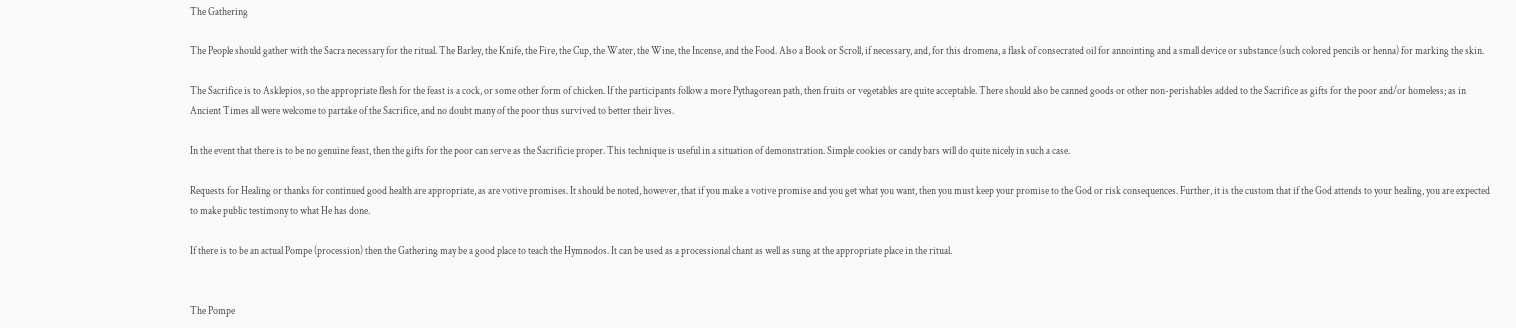The Gathering

The People should gather with the Sacra necessary for the ritual. The Barley, the Knife, the Fire, the Cup, the Water, the Wine, the Incense, and the Food. Also a Book or Scroll, if necessary, and, for this dromena, a flask of consecrated oil for annointing and a small device or substance (such colored pencils or henna) for marking the skin.

The Sacrifice is to Asklepios, so the appropriate flesh for the feast is a cock, or some other form of chicken. If the participants follow a more Pythagorean path, then fruits or vegetables are quite acceptable. There should also be canned goods or other non-perishables added to the Sacrifice as gifts for the poor and/or homeless; as in Ancient Times all were welcome to partake of the Sacrifice, and no doubt many of the poor thus survived to better their lives.

In the event that there is to be no genuine feast, then the gifts for the poor can serve as the Sacrificie proper. This technique is useful in a situation of demonstration. Simple cookies or candy bars will do quite nicely in such a case.

Requests for Healing or thanks for continued good health are appropriate, as are votive promises. It should be noted, however, that if you make a votive promise and you get what you want, then you must keep your promise to the God or risk consequences. Further, it is the custom that if the God attends to your healing, you are expected to make public testimony to what He has done.

If there is to be an actual Pompe (procession) then the Gathering may be a good place to teach the Hymnodos. It can be used as a processional chant as well as sung at the appropriate place in the ritual.


The Pompe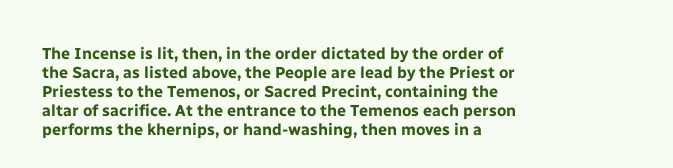The Incense is lit, then, in the order dictated by the order of the Sacra, as listed above, the People are lead by the Priest or Priestess to the Temenos, or Sacred Precint, containing the altar of sacrifice. At the entrance to the Temenos each person performs the khernips, or hand-washing, then moves in a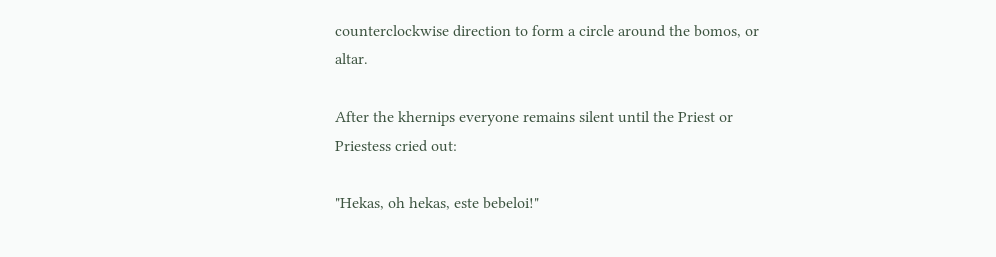counterclockwise direction to form a circle around the bomos, or altar.

After the khernips everyone remains silent until the Priest or Priestess cried out:

"Hekas, oh hekas, este bebeloi!"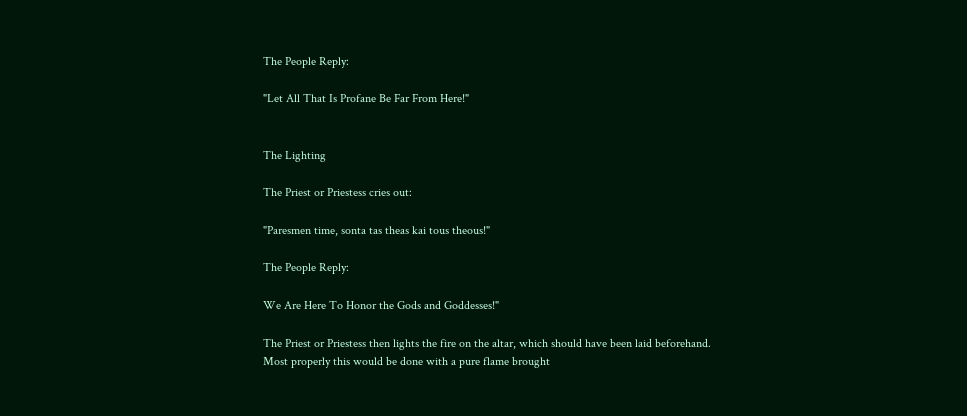The People Reply:

"Let All That Is Profane Be Far From Here!"


The Lighting

The Priest or Priestess cries out:

"Paresmen time, sonta tas theas kai tous theous!"

The People Reply:

We Are Here To Honor the Gods and Goddesses!"

The Priest or Priestess then lights the fire on the altar, which should have been laid beforehand. Most properly this would be done with a pure flame brought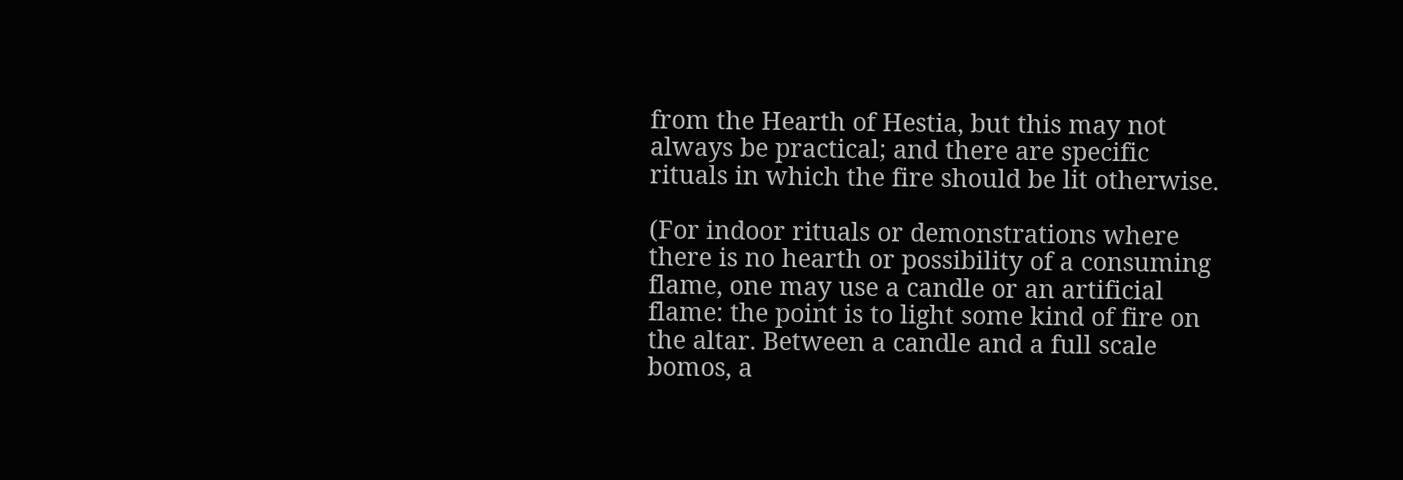from the Hearth of Hestia, but this may not always be practical; and there are specific rituals in which the fire should be lit otherwise.

(For indoor rituals or demonstrations where there is no hearth or possibility of a consuming flame, one may use a candle or an artificial flame: the point is to light some kind of fire on the altar. Between a candle and a full scale bomos, a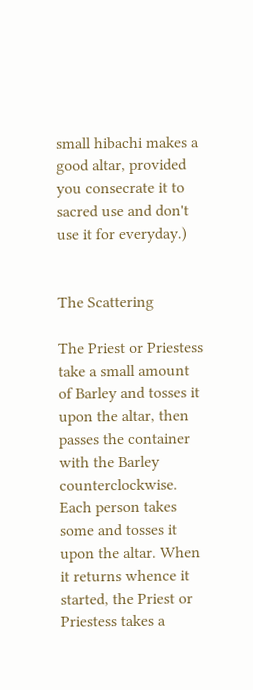small hibachi makes a good altar, provided you consecrate it to sacred use and don't use it for everyday.)


The Scattering

The Priest or Priestess take a small amount of Barley and tosses it upon the altar, then passes the container with the Barley counterclockwise. Each person takes some and tosses it upon the altar. When it returns whence it started, the Priest or Priestess takes a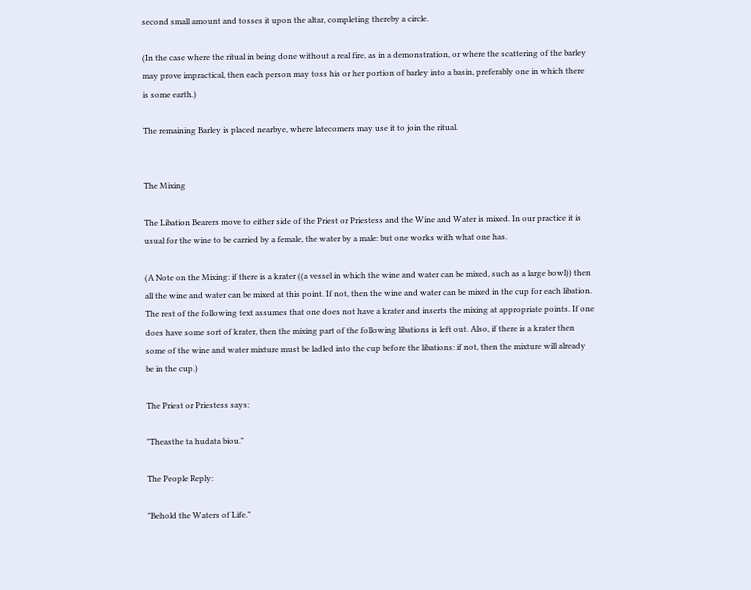second small amount and tosses it upon the altar, completing thereby a circle.

(In the case where the ritual in being done without a real fire, as in a demonstration, or where the scattering of the barley may prove impractical, then each person may toss his or her portion of barley into a basin, preferably one in which there is some earth.)

The remaining Barley is placed nearbye, where latecomers may use it to join the ritual.


The Mixing

The Libation Bearers move to either side of the Priest or Priestess and the Wine and Water is mixed. In our practice it is usual for the wine to be carried by a female, the water by a male: but one works with what one has.

(A Note on the Mixing: if there is a krater ((a vessel in which the wine and water can be mixed, such as a large bowl)) then all the wine and water can be mixed at this point. If not, then the wine and water can be mixed in the cup for each libation. The rest of the following text assumes that one does not have a krater and inserts the mixing at appropriate points. If one does have some sort of krater, then the mixing part of the following libations is left out. Also, if there is a krater then some of the wine and water mixture must be ladled into the cup before the libations: if not, then the mixture will already be in the cup.)

The Priest or Priestess says:

"Theasthe ta hudata biou."

The People Reply:

"Behold the Waters of Life."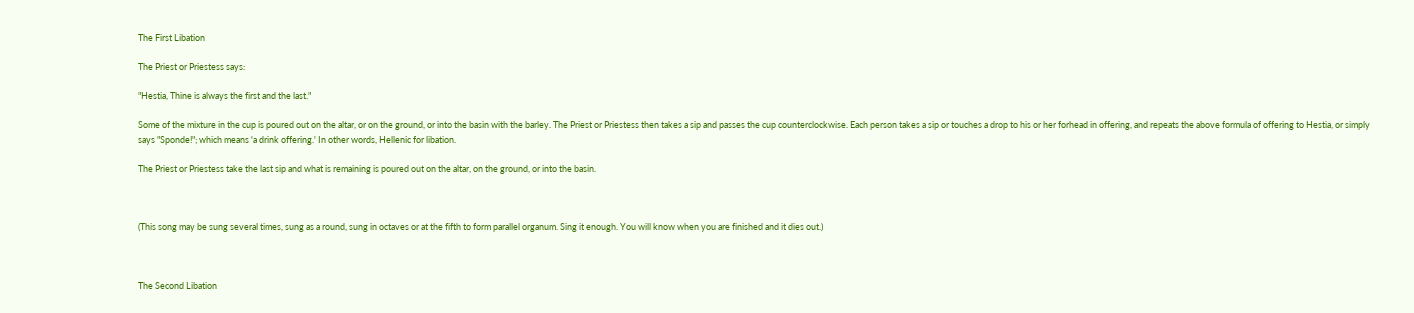The First Libation

The Priest or Priestess says:

"Hestia, Thine is always the first and the last."

Some of the mixture in the cup is poured out on the altar, or on the ground, or into the basin with the barley. The Priest or Priestess then takes a sip and passes the cup counterclockwise. Each person takes a sip or touches a drop to his or her forhead in offering, and repeats the above formula of offering to Hestia, or simply says "Sponde!"; which means 'a drink offering.' In other words, Hellenic for libation.

The Priest or Priestess take the last sip and what is remaining is poured out on the altar, on the ground, or into the basin.



(This song may be sung several times, sung as a round, sung in octaves or at the fifth to form parallel organum. Sing it enough. You will know when you are finished and it dies out.)



The Second Libation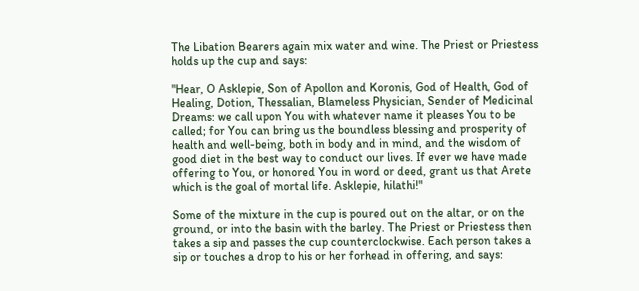The Libation Bearers again mix water and wine. The Priest or Priestess holds up the cup and says:

"Hear, O Asklepie, Son of Apollon and Koronis, God of Health, God of Healing, Dotion, Thessalian, Blameless Physician, Sender of Medicinal Dreams: we call upon You with whatever name it pleases You to be called; for You can bring us the boundless blessing and prosperity of health and well-being, both in body and in mind, and the wisdom of good diet in the best way to conduct our lives. If ever we have made offering to You, or honored You in word or deed, grant us that Arete which is the goal of mortal life. Asklepie, hilathi!"

Some of the mixture in the cup is poured out on the altar, or on the ground, or into the basin with the barley. The Priest or Priestess then takes a sip and passes the cup counterclockwise. Each person takes a sip or touches a drop to his or her forhead in offering, and says: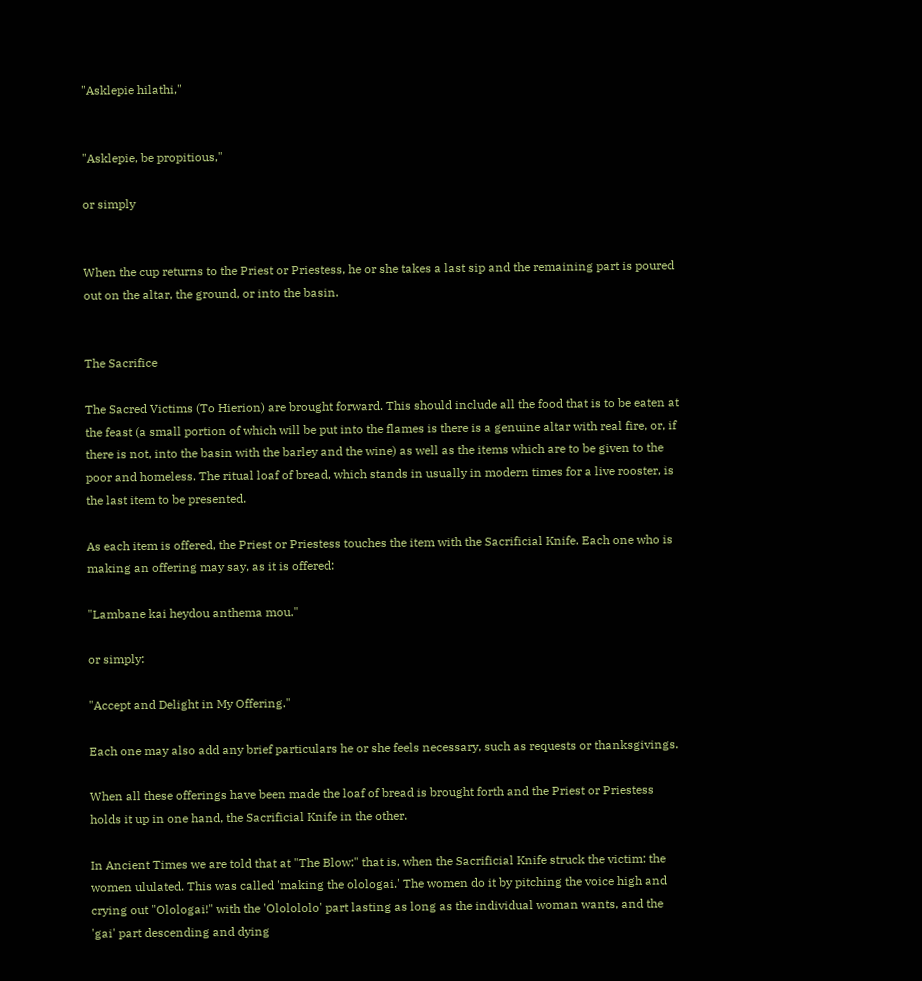"Asklepie hilathi,"


"Asklepie, be propitious,"

or simply


When the cup returns to the Priest or Priestess, he or she takes a last sip and the remaining part is poured out on the altar, the ground, or into the basin.


The Sacrifice

The Sacred Victims (To Hierion) are brought forward. This should include all the food that is to be eaten at the feast (a small portion of which will be put into the flames is there is a genuine altar with real fire, or, if there is not, into the basin with the barley and the wine) as well as the items which are to be given to the poor and homeless. The ritual loaf of bread, which stands in usually in modern times for a live rooster, is the last item to be presented.

As each item is offered, the Priest or Priestess touches the item with the Sacrificial Knife. Each one who is making an offering may say, as it is offered:

"Lambane kai heydou anthema mou."

or simply:

"Accept and Delight in My Offering."

Each one may also add any brief particulars he or she feels necessary, such as requests or thanksgivings.

When all these offerings have been made the loaf of bread is brought forth and the Priest or Priestess holds it up in one hand, the Sacrificial Knife in the other.

In Ancient Times we are told that at "The Blow:" that is, when the Sacrificial Knife struck the victim: the women ululated. This was called 'making the olologai.' The women do it by pitching the voice high and crying out "Olologai!" with the 'Ololololo' part lasting as long as the individual woman wants, and the 'gai' part descending and dying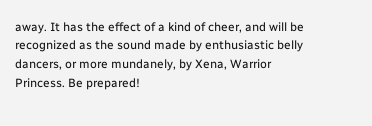away. It has the effect of a kind of cheer, and will be recognized as the sound made by enthusiastic belly dancers, or more mundanely, by Xena, Warrior Princess. Be prepared!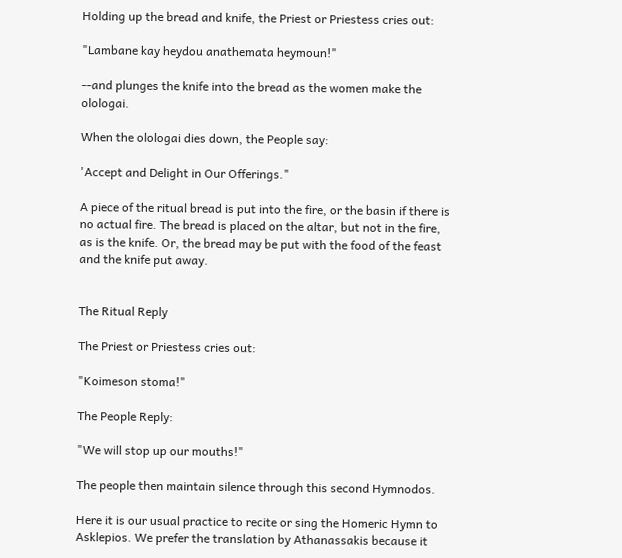Holding up the bread and knife, the Priest or Priestess cries out:

"Lambane kay heydou anathemata heymoun!"

--and plunges the knife into the bread as the women make the olologai.

When the olologai dies down, the People say:

'Accept and Delight in Our Offerings."

A piece of the ritual bread is put into the fire, or the basin if there is no actual fire. The bread is placed on the altar, but not in the fire, as is the knife. Or, the bread may be put with the food of the feast and the knife put away.


The Ritual Reply

The Priest or Priestess cries out:

"Koimeson stoma!"

The People Reply:

"We will stop up our mouths!"

The people then maintain silence through this second Hymnodos.

Here it is our usual practice to recite or sing the Homeric Hymn to Asklepios. We prefer the translation by Athanassakis because it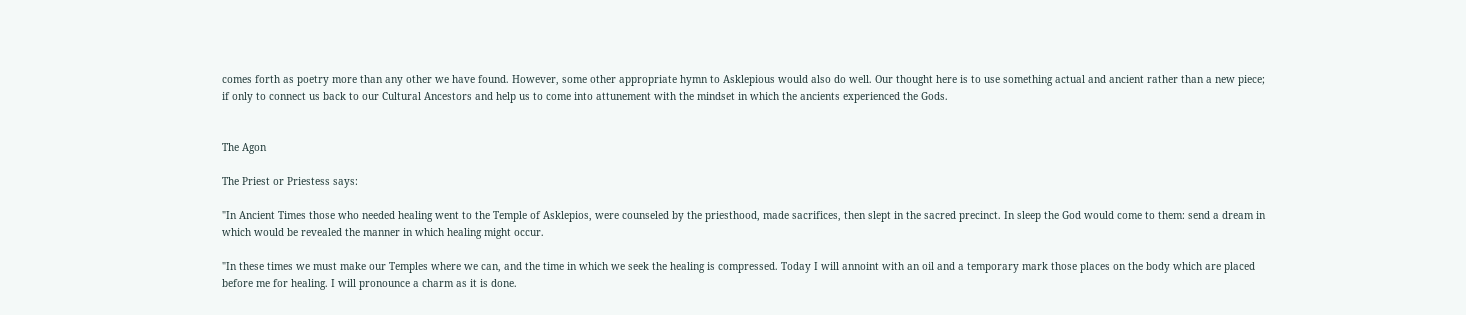comes forth as poetry more than any other we have found. However, some other appropriate hymn to Asklepious would also do well. Our thought here is to use something actual and ancient rather than a new piece; if only to connect us back to our Cultural Ancestors and help us to come into attunement with the mindset in which the ancients experienced the Gods.


The Agon

The Priest or Priestess says:

"In Ancient Times those who needed healing went to the Temple of Asklepios, were counseled by the priesthood, made sacrifices, then slept in the sacred precinct. In sleep the God would come to them: send a dream in which would be revealed the manner in which healing might occur.

"In these times we must make our Temples where we can, and the time in which we seek the healing is compressed. Today I will annoint with an oil and a temporary mark those places on the body which are placed before me for healing. I will pronounce a charm as it is done.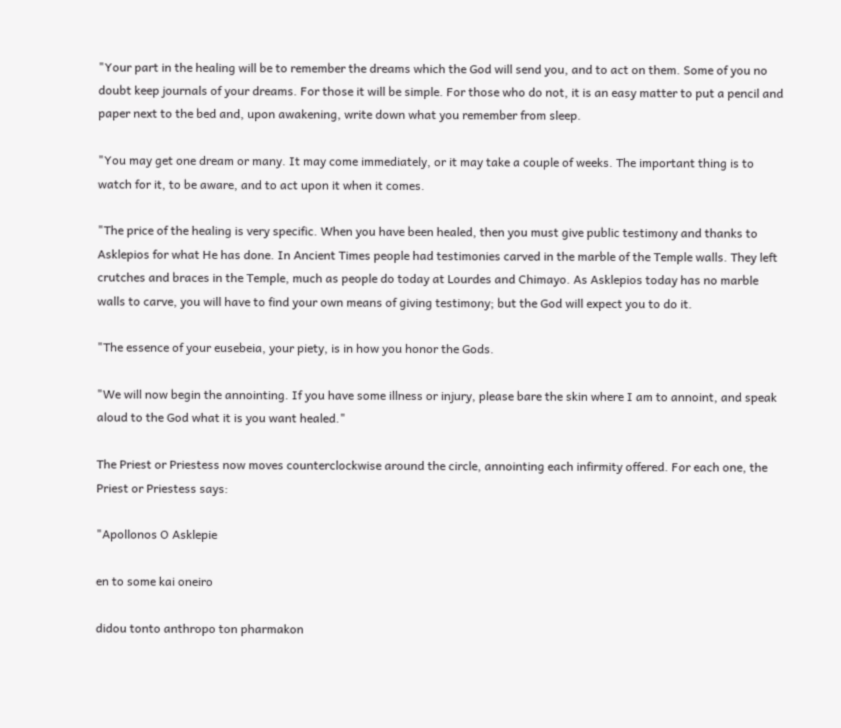"Your part in the healing will be to remember the dreams which the God will send you, and to act on them. Some of you no doubt keep journals of your dreams. For those it will be simple. For those who do not, it is an easy matter to put a pencil and paper next to the bed and, upon awakening, write down what you remember from sleep.

"You may get one dream or many. It may come immediately, or it may take a couple of weeks. The important thing is to watch for it, to be aware, and to act upon it when it comes.

"The price of the healing is very specific. When you have been healed, then you must give public testimony and thanks to Asklepios for what He has done. In Ancient Times people had testimonies carved in the marble of the Temple walls. They left crutches and braces in the Temple, much as people do today at Lourdes and Chimayo. As Asklepios today has no marble walls to carve, you will have to find your own means of giving testimony; but the God will expect you to do it.

"The essence of your eusebeia, your piety, is in how you honor the Gods.

"We will now begin the annointing. If you have some illness or injury, please bare the skin where I am to annoint, and speak aloud to the God what it is you want healed."

The Priest or Priestess now moves counterclockwise around the circle, annointing each infirmity offered. For each one, the Priest or Priestess says:

"Apollonos O Asklepie

en to some kai oneiro

didou tonto anthropo ton pharmakon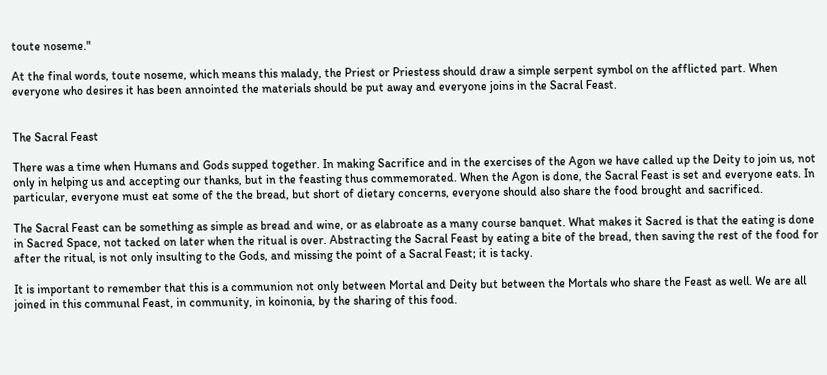toute noseme."

At the final words, toute noseme, which means this malady, the Priest or Priestess should draw a simple serpent symbol on the afflicted part. When everyone who desires it has been annointed the materials should be put away and everyone joins in the Sacral Feast.


The Sacral Feast

There was a time when Humans and Gods supped together. In making Sacrifice and in the exercises of the Agon we have called up the Deity to join us, not only in helping us and accepting our thanks, but in the feasting thus commemorated. When the Agon is done, the Sacral Feast is set and everyone eats. In particular, everyone must eat some of the the bread, but short of dietary concerns, everyone should also share the food brought and sacrificed.

The Sacral Feast can be something as simple as bread and wine, or as elabroate as a many course banquet. What makes it Sacred is that the eating is done in Sacred Space, not tacked on later when the ritual is over. Abstracting the Sacral Feast by eating a bite of the bread, then saving the rest of the food for after the ritual, is not only insulting to the Gods, and missing the point of a Sacral Feast; it is tacky.

It is important to remember that this is a communion not only between Mortal and Deity but between the Mortals who share the Feast as well. We are all joined in this communal Feast, in community, in koinonia, by the sharing of this food.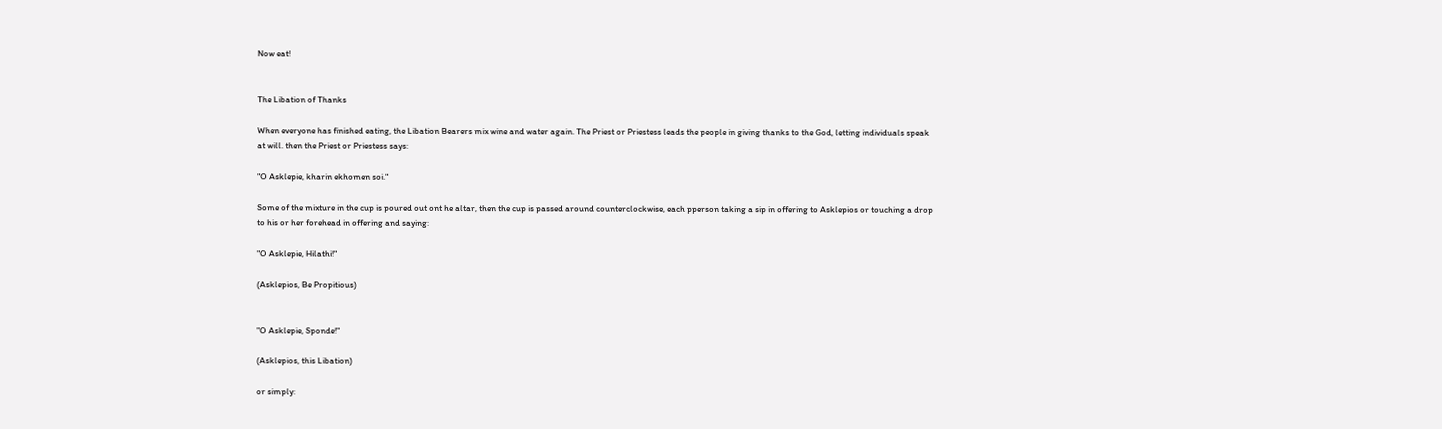Now eat!


The Libation of Thanks

When everyone has finished eating, the Libation Bearers mix wine and water again. The Priest or Priestess leads the people in giving thanks to the God, letting individuals speak at will. then the Priest or Priestess says:

"O Asklepie, kharin ekhomen soi."

Some of the mixture in the cup is poured out ont he altar, then the cup is passed around counterclockwise, each pperson taking a sip in offering to Asklepios or touching a drop to his or her forehead in offering and saying:

"O Asklepie, Hilathi!"

(Asklepios, Be Propitious)


"O Asklepie, Sponde!"

(Asklepios, this Libation)

or simply: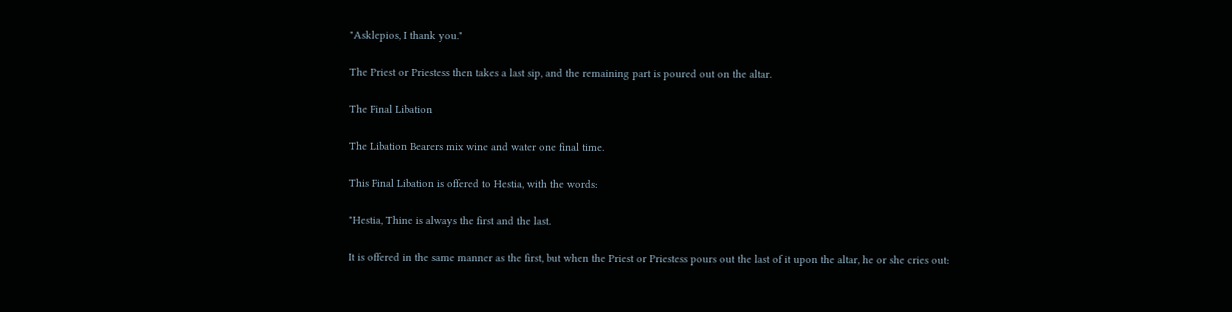"Asklepios, I thank you."

The Priest or Priestess then takes a last sip, and the remaining part is poured out on the altar.

The Final Libation

The Libation Bearers mix wine and water one final time.

This Final Libation is offered to Hestia, with the words:

"Hestia, Thine is always the first and the last.

It is offered in the same manner as the first, but when the Priest or Priestess pours out the last of it upon the altar, he or she cries out: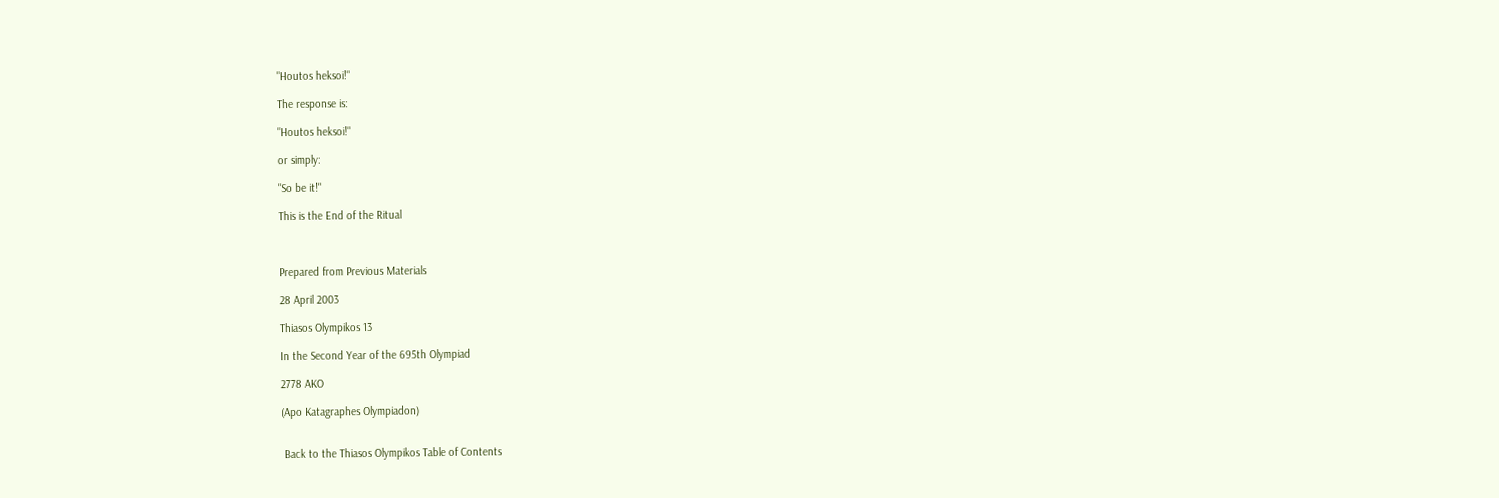"Houtos heksoi!"

The response is:

"Houtos heksoi!"

or simply:

"So be it!"

This is the End of the Ritual



Prepared from Previous Materials

28 April 2003

Thiasos Olympikos 13

In the Second Year of the 695th Olympiad

2778 AKO

(Apo Katagraphes Olympiadon)


 Back to the Thiasos Olympikos Table of Contents